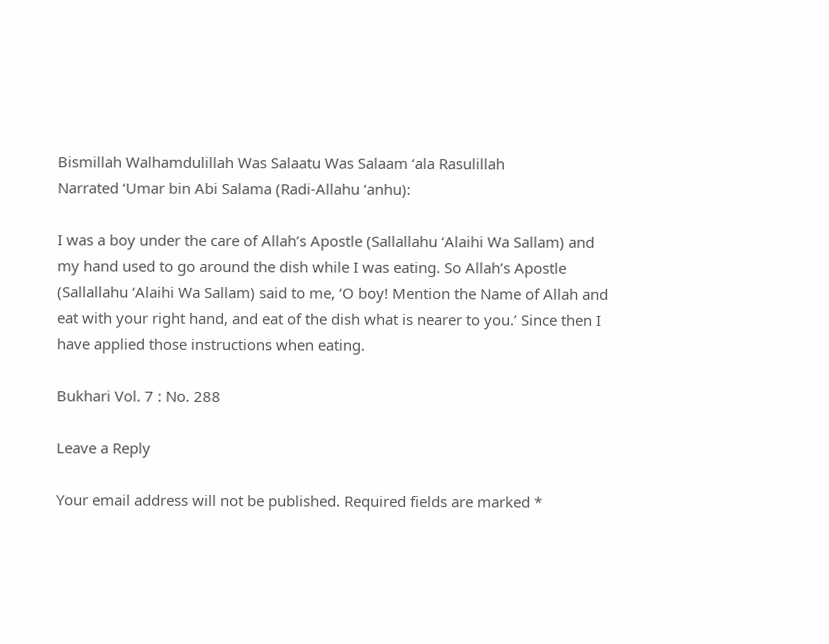Bismillah Walhamdulillah Was Salaatu Was Salaam ‘ala Rasulillah
Narrated ‘Umar bin Abi Salama (Radi-Allahu ‘anhu):

I was a boy under the care of Allah’s Apostle (Sallallahu ‘Alaihi Wa Sallam) and my hand used to go around the dish while I was eating. So Allah’s Apostle (Sallallahu ‘Alaihi Wa Sallam) said to me, ‘O boy! Mention the Name of Allah and eat with your right hand, and eat of the dish what is nearer to you.’ Since then I have applied those instructions when eating.

Bukhari Vol. 7 : No. 288

Leave a Reply

Your email address will not be published. Required fields are marked *